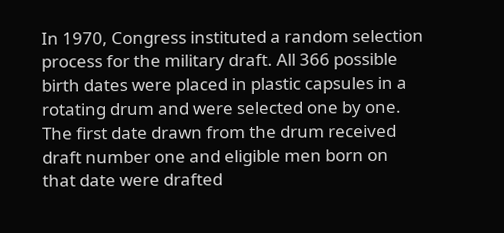In 1970, Congress instituted a random selection process for the military draft. All 366 possible birth dates were placed in plastic capsules in a rotating drum and were selected one by one. The first date drawn from the drum received draft number one and eligible men born on that date were drafted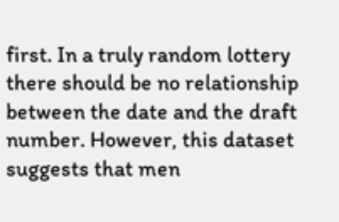first. In a truly random lottery there should be no relationship between the date and the draft number. However, this dataset suggests that men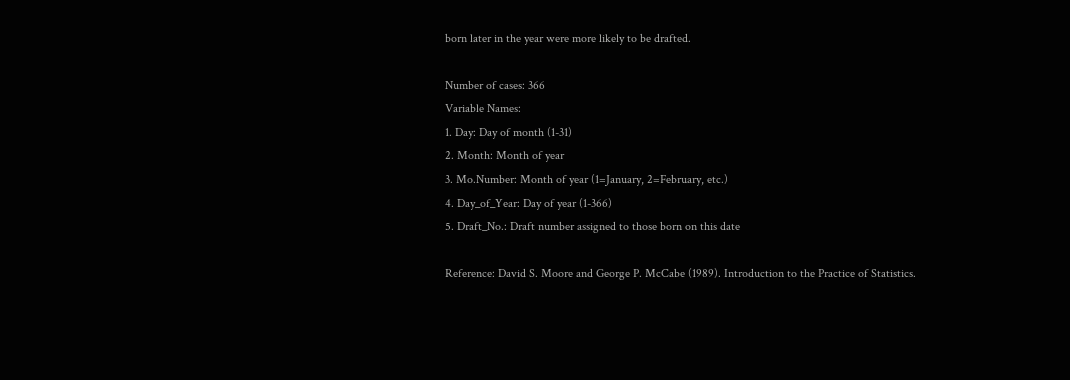born later in the year were more likely to be drafted.

Number of cases: 366
Variable Names:
1. Day: Day of month (1-31)
2. Month: Month of year
3. Mo.Number: Month of year (1=January, 2=February, etc.)
4. Day_of_Year: Day of year (1-366)
5. Draft_No.: Draft number assigned to those born on this date

Reference: David S. Moore and George P. McCabe (1989). Introduction to the Practice of Statistics.